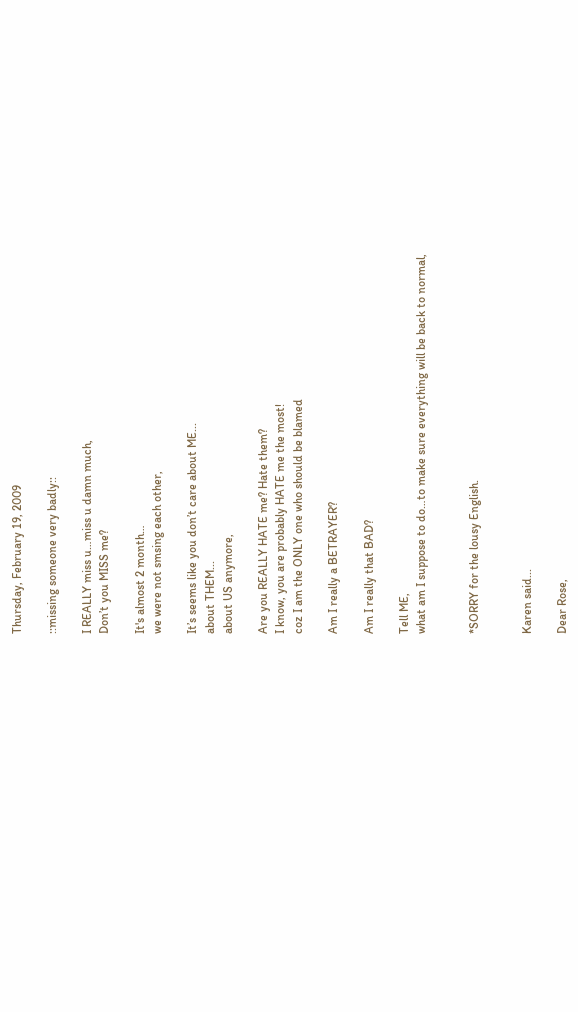Thursday, February 19, 2009

::missing someone very badly::

I REALLY miss u…miss u damn much,
Don’t you MISS me?

It's almost 2 month…
we were not smsing each other,

It’s seems like you don’t care about ME...
about THEM...
about US anymore,

Are you REALLY HATE me? Hate them?
I know, you are probably HATE me the most!
coz I am the ONLY one who should be blamed

Am I really a BETRAYER?

Am I really that BAD?

Tell ME,
what am I suppose to do…to make sure everything will be back to normal,


*SORRY for the lousy English.


Karen said...

Dear Rose,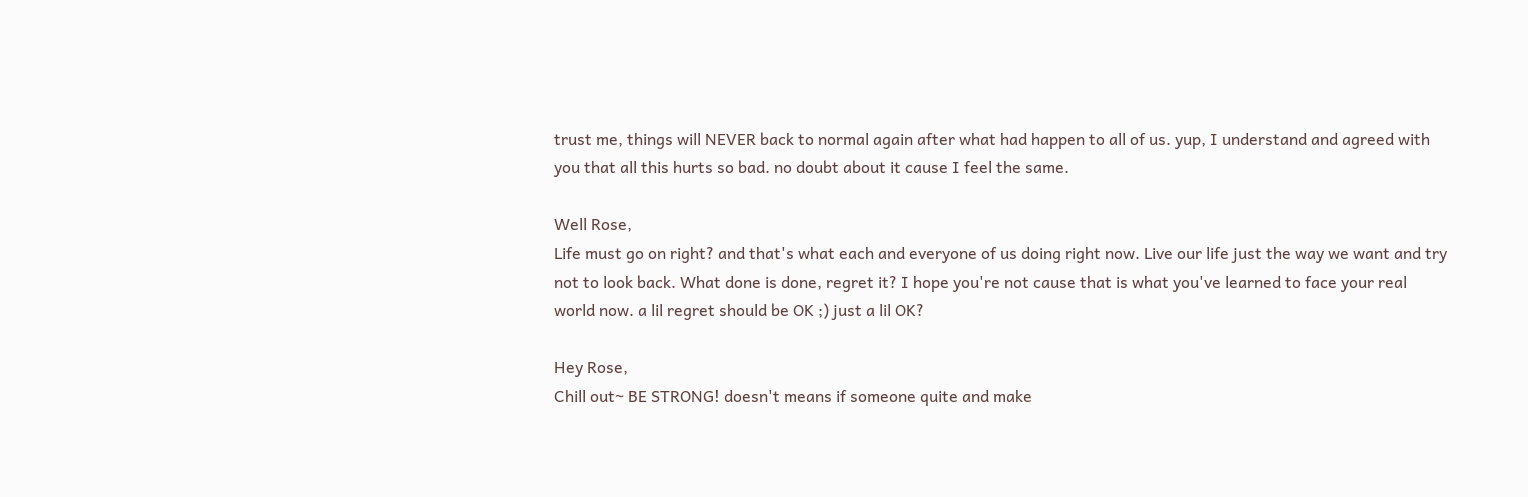trust me, things will NEVER back to normal again after what had happen to all of us. yup, I understand and agreed with you that all this hurts so bad. no doubt about it cause I feel the same.

Well Rose,
Life must go on right? and that's what each and everyone of us doing right now. Live our life just the way we want and try not to look back. What done is done, regret it? I hope you're not cause that is what you've learned to face your real world now. a lil regret should be OK ;) just a lil OK?

Hey Rose,
Chill out~ BE STRONG! doesn't means if someone quite and make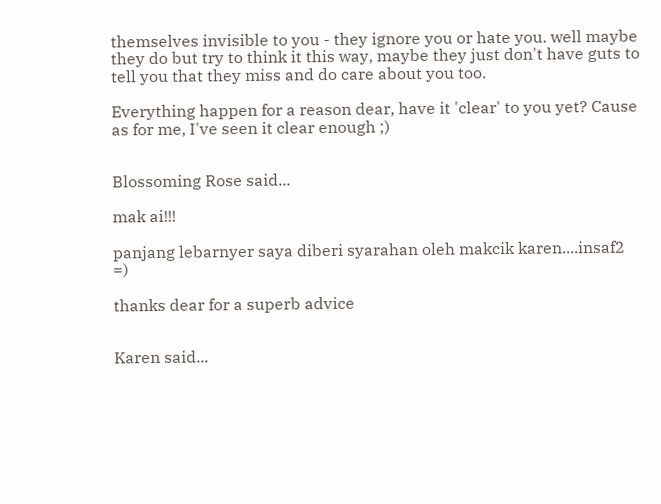themselves invisible to you - they ignore you or hate you. well maybe they do but try to think it this way, maybe they just don't have guts to tell you that they miss and do care about you too.

Everything happen for a reason dear, have it 'clear' to you yet? Cause as for me, I've seen it clear enough ;)


Blossoming Rose said...

mak ai!!!

panjang lebarnyer saya diberi syarahan oleh makcik karen....insaf2 =)

thanks dear for a superb advice


Karen said...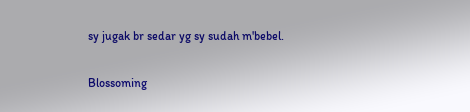sy jugak br sedar yg sy sudah m'bebel.

Blossoming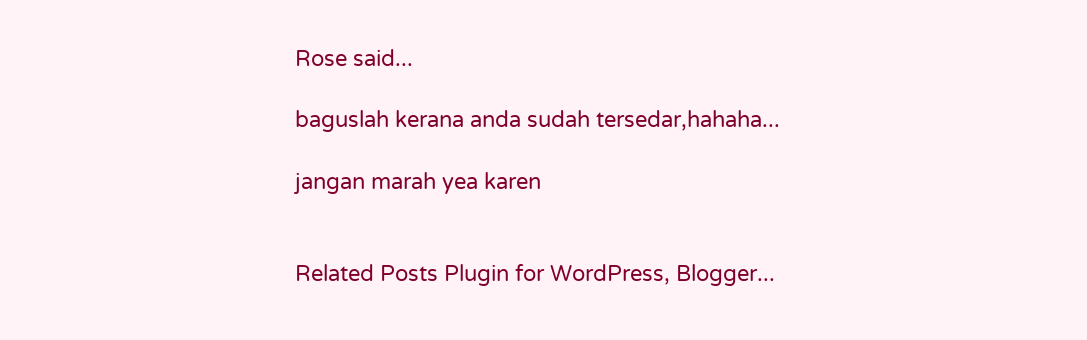Rose said...

baguslah kerana anda sudah tersedar,hahaha...

jangan marah yea karen


Related Posts Plugin for WordPress, Blogger...